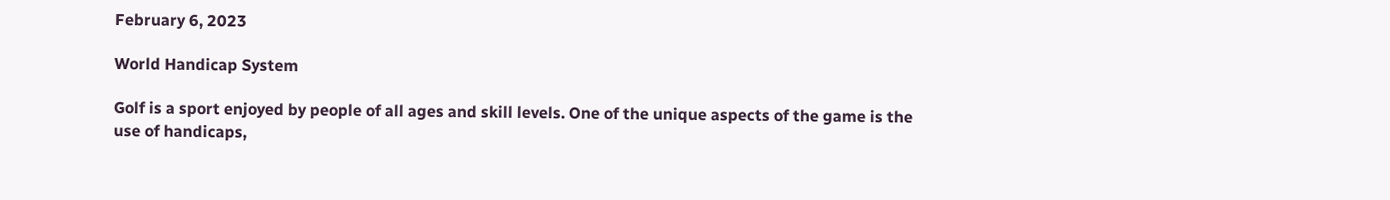February 6, 2023

World Handicap System

Golf is a sport enjoyed by people of all ages and skill levels. One of the unique aspects of the game is the use of handicaps,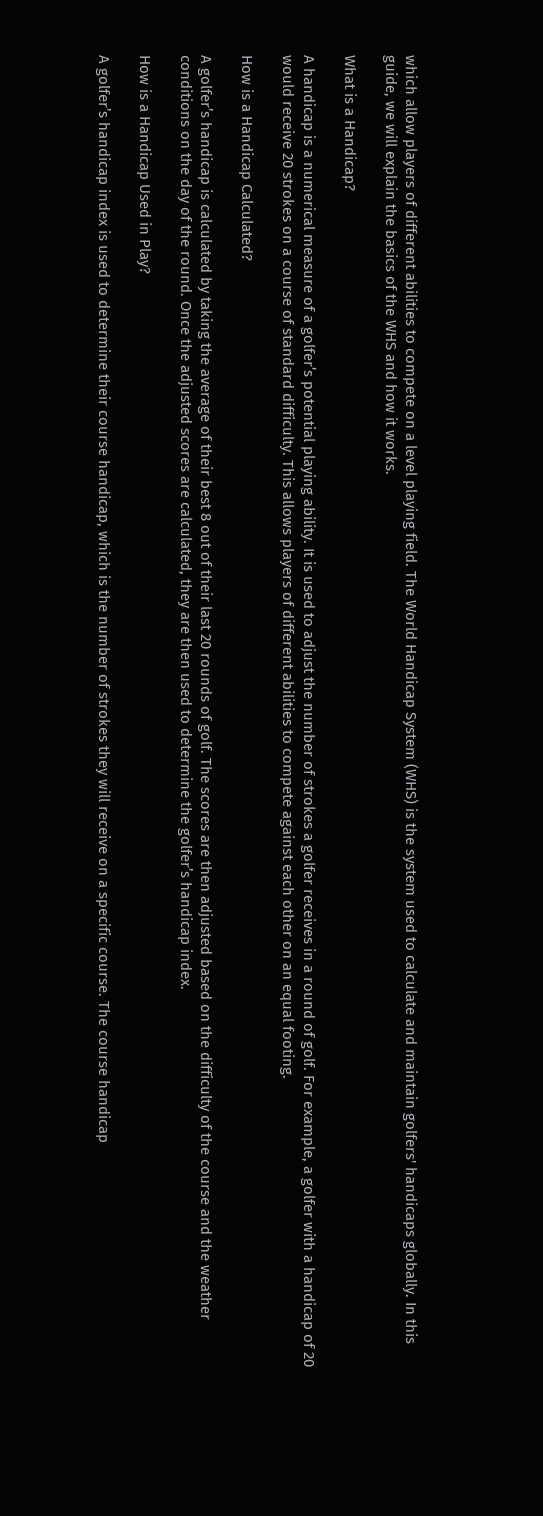which allow players of different abilities to compete on a level playing field. The World Handicap System (WHS) is the system used to calculate and maintain golfers' handicaps globally. In this guide, we will explain the basics of the WHS and how it works.

What is a Handicap?

A handicap is a numerical measure of a golfer’s potential playing ability. It is used to adjust the number of strokes a golfer receives in a round of golf. For example, a golfer with a handicap of 20 would receive 20 strokes on a course of standard difficulty. This allows players of different abilities to compete against each other on an equal footing.

How is a Handicap Calculated?

A golfer’s handicap is calculated by taking the average of their best 8 out of their last 20 rounds of golf. The scores are then adjusted based on the difficulty of the course and the weather conditions on the day of the round. Once the adjusted scores are calculated, they are then used to determine the golfer’s handicap index.

How is a Handicap Used in Play?

A golfer’s handicap index is used to determine their course handicap, which is the number of strokes they will receive on a specific course. The course handicap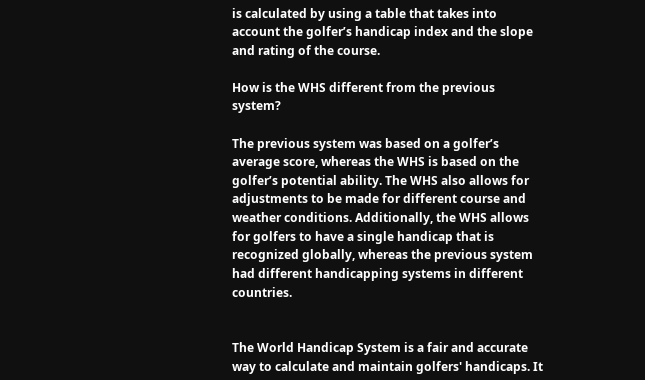is calculated by using a table that takes into account the golfer’s handicap index and the slope and rating of the course.

How is the WHS different from the previous system?

The previous system was based on a golfer’s average score, whereas the WHS is based on the golfer’s potential ability. The WHS also allows for adjustments to be made for different course and weather conditions. Additionally, the WHS allows for golfers to have a single handicap that is recognized globally, whereas the previous system had different handicapping systems in different countries.


The World Handicap System is a fair and accurate way to calculate and maintain golfers' handicaps. It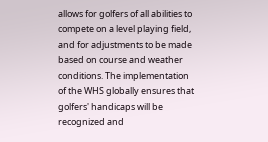allows for golfers of all abilities to compete on a level playing field, and for adjustments to be made based on course and weather conditions. The implementation of the WHS globally ensures that golfers' handicaps will be recognized and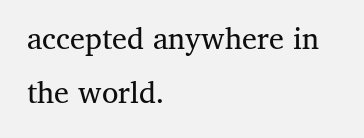accepted anywhere in the world.